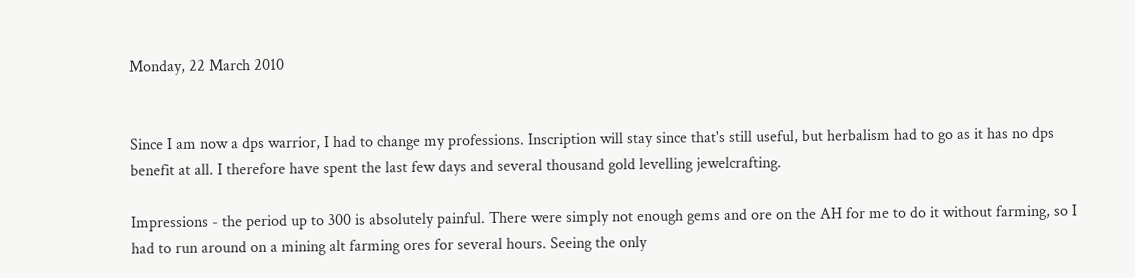Monday, 22 March 2010


Since I am now a dps warrior, I had to change my professions. Inscription will stay since that's still useful, but herbalism had to go as it has no dps benefit at all. I therefore have spent the last few days and several thousand gold levelling jewelcrafting.

Impressions - the period up to 300 is absolutely painful. There were simply not enough gems and ore on the AH for me to do it without farming, so I had to run around on a mining alt farming ores for several hours. Seeing the only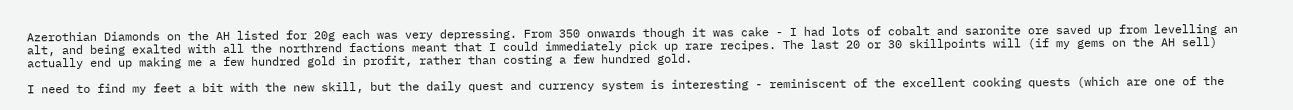Azerothian Diamonds on the AH listed for 20g each was very depressing. From 350 onwards though it was cake - I had lots of cobalt and saronite ore saved up from levelling an alt, and being exalted with all the northrend factions meant that I could immediately pick up rare recipes. The last 20 or 30 skillpoints will (if my gems on the AH sell) actually end up making me a few hundred gold in profit, rather than costing a few hundred gold.

I need to find my feet a bit with the new skill, but the daily quest and currency system is interesting - reminiscent of the excellent cooking quests (which are one of the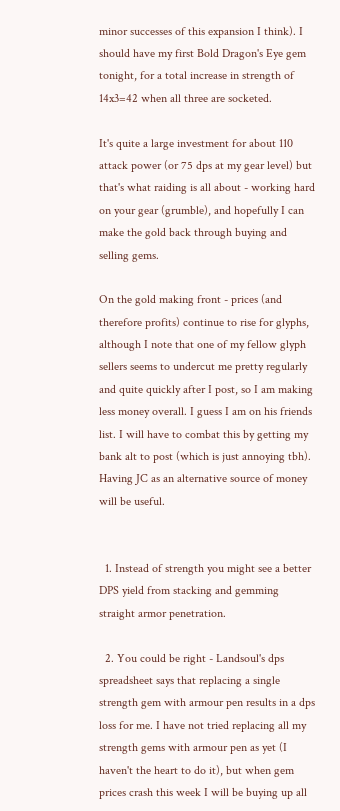minor successes of this expansion I think). I should have my first Bold Dragon's Eye gem tonight, for a total increase in strength of 14x3=42 when all three are socketed.

It's quite a large investment for about 110 attack power (or 75 dps at my gear level) but that's what raiding is all about - working hard on your gear (grumble), and hopefully I can make the gold back through buying and selling gems.

On the gold making front - prices (and therefore profits) continue to rise for glyphs, although I note that one of my fellow glyph sellers seems to undercut me pretty regularly and quite quickly after I post, so I am making less money overall. I guess I am on his friends list. I will have to combat this by getting my bank alt to post (which is just annoying tbh). Having JC as an alternative source of money will be useful.


  1. Instead of strength you might see a better DPS yield from stacking and gemming straight armor penetration.

  2. You could be right - Landsoul's dps spreadsheet says that replacing a single strength gem with armour pen results in a dps loss for me. I have not tried replacing all my strength gems with armour pen as yet (I haven't the heart to do it), but when gem prices crash this week I will be buying up all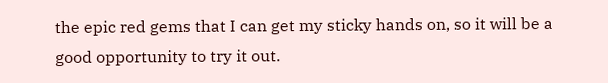the epic red gems that I can get my sticky hands on, so it will be a good opportunity to try it out.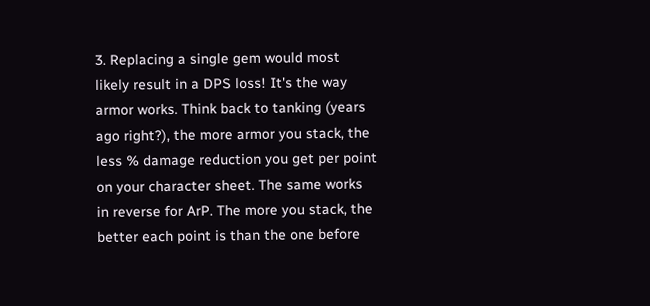3. Replacing a single gem would most likely result in a DPS loss! It's the way armor works. Think back to tanking (years ago right?), the more armor you stack, the less % damage reduction you get per point on your character sheet. The same works in reverse for ArP. The more you stack, the better each point is than the one before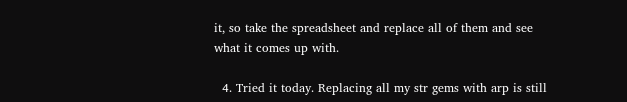it, so take the spreadsheet and replace all of them and see what it comes up with.

  4. Tried it today. Replacing all my str gems with arp is still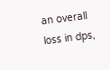an overall loss in dps,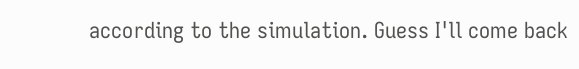according to the simulation. Guess I'll come back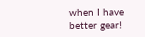when I have better gear!